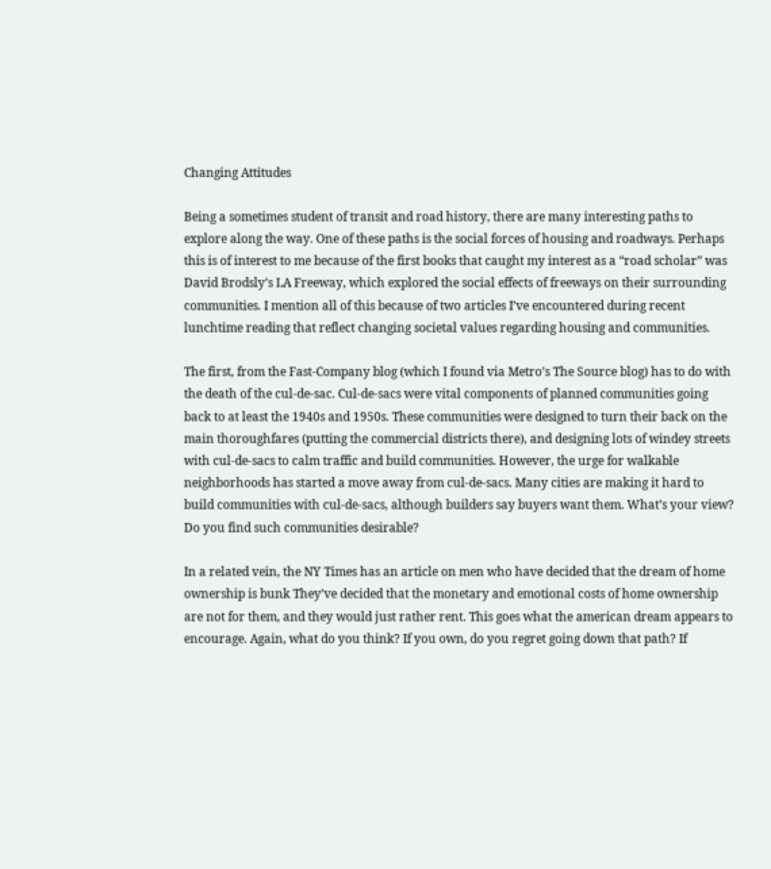Changing Attitudes

Being a sometimes student of transit and road history, there are many interesting paths to explore along the way. One of these paths is the social forces of housing and roadways. Perhaps this is of interest to me because of the first books that caught my interest as a “road scholar” was David Brodsly’s LA Freeway, which explored the social effects of freeways on their surrounding communities. I mention all of this because of two articles I’ve encountered during recent lunchtime reading that reflect changing societal values regarding housing and communities.

The first, from the Fast-Company blog (which I found via Metro’s The Source blog) has to do with the death of the cul-de-sac. Cul-de-sacs were vital components of planned communities going back to at least the 1940s and 1950s. These communities were designed to turn their back on the main thoroughfares (putting the commercial districts there), and designing lots of windey streets with cul-de-sacs to calm traffic and build communities. However, the urge for walkable neighborhoods has started a move away from cul-de-sacs. Many cities are making it hard to build communities with cul-de-sacs, although builders say buyers want them. What’s your view? Do you find such communities desirable?

In a related vein, the NY Times has an article on men who have decided that the dream of home ownership is bunk They’ve decided that the monetary and emotional costs of home ownership are not for them, and they would just rather rent. This goes what the american dream appears to encourage. Again, what do you think? If you own, do you regret going down that path? If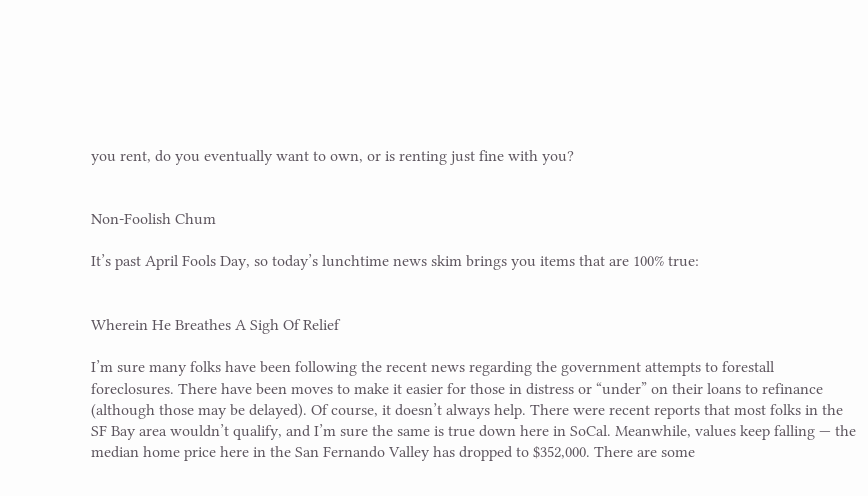you rent, do you eventually want to own, or is renting just fine with you?


Non-Foolish Chum

It’s past April Fools Day, so today’s lunchtime news skim brings you items that are 100% true:


Wherein He Breathes A Sigh Of Relief

I’m sure many folks have been following the recent news regarding the government attempts to forestall foreclosures. There have been moves to make it easier for those in distress or “under” on their loans to refinance (although those may be delayed). Of course, it doesn’t always help. There were recent reports that most folks in the SF Bay area wouldn’t qualify, and I’m sure the same is true down here in SoCal. Meanwhile, values keep falling — the median home price here in the San Fernando Valley has dropped to $352,000. There are some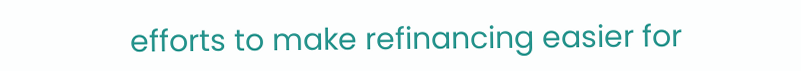efforts to make refinancing easier for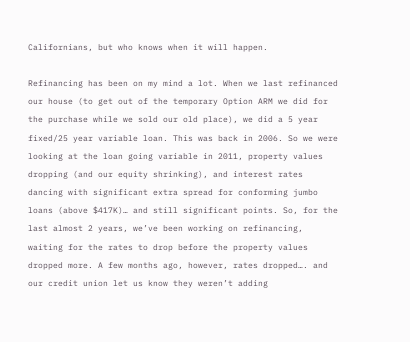Californians, but who knows when it will happen.

Refinancing has been on my mind a lot. When we last refinanced our house (to get out of the temporary Option ARM we did for the purchase while we sold our old place), we did a 5 year fixed/25 year variable loan. This was back in 2006. So we were looking at the loan going variable in 2011, property values dropping (and our equity shrinking), and interest rates dancing with significant extra spread for conforming jumbo loans (above $417K)… and still significant points. So, for the last almost 2 years, we’ve been working on refinancing, waiting for the rates to drop before the property values dropped more. A few months ago, however, rates dropped…. and our credit union let us know they weren’t adding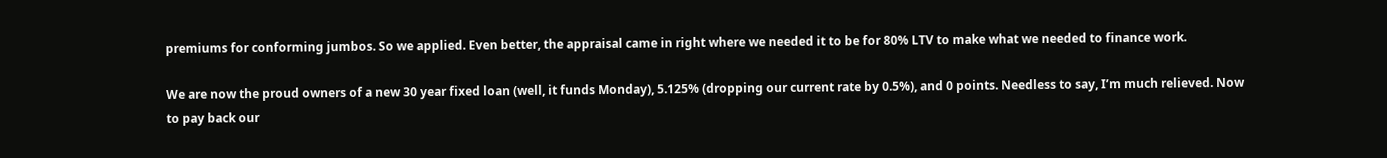premiums for conforming jumbos. So we applied. Even better, the appraisal came in right where we needed it to be for 80% LTV to make what we needed to finance work.

We are now the proud owners of a new 30 year fixed loan (well, it funds Monday), 5.125% (dropping our current rate by 0.5%), and 0 points. Needless to say, I’m much relieved. Now to pay back our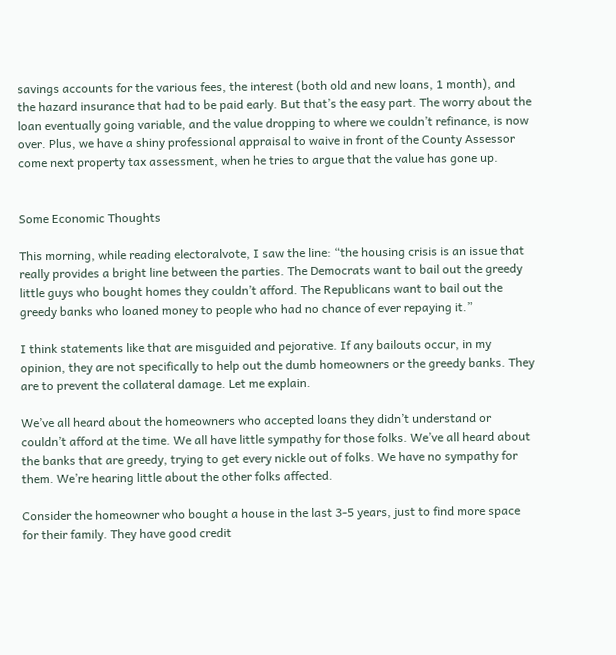savings accounts for the various fees, the interest (both old and new loans, 1 month), and the hazard insurance that had to be paid early. But that’s the easy part. The worry about the loan eventually going variable, and the value dropping to where we couldn’t refinance, is now over. Plus, we have a shiny professional appraisal to waive in front of the County Assessor come next property tax assessment, when he tries to argue that the value has gone up.


Some Economic Thoughts

This morning, while reading electoralvote, I saw the line: “the housing crisis is an issue that really provides a bright line between the parties. The Democrats want to bail out the greedy little guys who bought homes they couldn’t afford. The Republicans want to bail out the greedy banks who loaned money to people who had no chance of ever repaying it.”

I think statements like that are misguided and pejorative. If any bailouts occur, in my opinion, they are not specifically to help out the dumb homeowners or the greedy banks. They are to prevent the collateral damage. Let me explain.

We’ve all heard about the homeowners who accepted loans they didn’t understand or couldn’t afford at the time. We all have little sympathy for those folks. We’ve all heard about the banks that are greedy, trying to get every nickle out of folks. We have no sympathy for them. We’re hearing little about the other folks affected.

Consider the homeowner who bought a house in the last 3-5 years, just to find more space for their family. They have good credit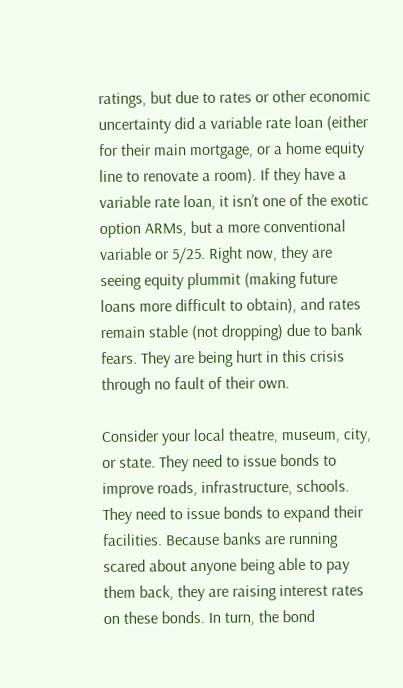ratings, but due to rates or other economic uncertainty did a variable rate loan (either for their main mortgage, or a home equity line to renovate a room). If they have a variable rate loan, it isn’t one of the exotic option ARMs, but a more conventional variable or 5/25. Right now, they are seeing equity plummit (making future loans more difficult to obtain), and rates remain stable (not dropping) due to bank fears. They are being hurt in this crisis through no fault of their own.

Consider your local theatre, museum, city, or state. They need to issue bonds to improve roads, infrastructure, schools. They need to issue bonds to expand their facilities. Because banks are running scared about anyone being able to pay them back, they are raising interest rates on these bonds. In turn, the bond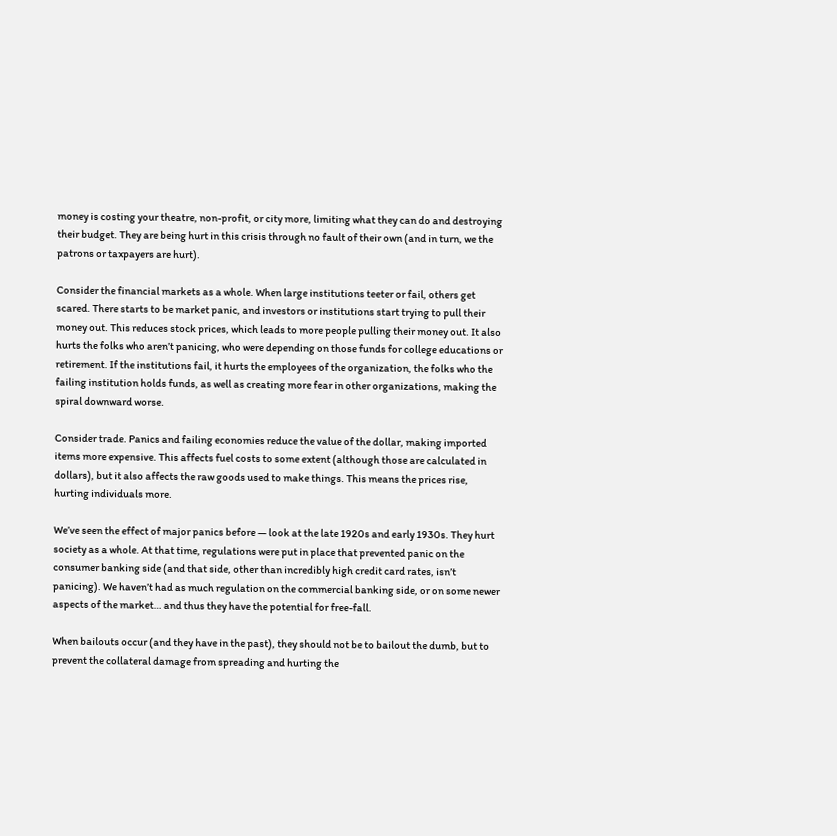money is costing your theatre, non-profit, or city more, limiting what they can do and destroying their budget. They are being hurt in this crisis through no fault of their own (and in turn, we the patrons or taxpayers are hurt).

Consider the financial markets as a whole. When large institutions teeter or fail, others get scared. There starts to be market panic, and investors or institutions start trying to pull their money out. This reduces stock prices, which leads to more people pulling their money out. It also hurts the folks who aren’t panicing, who were depending on those funds for college educations or retirement. If the institutions fail, it hurts the employees of the organization, the folks who the failing institution holds funds, as well as creating more fear in other organizations, making the spiral downward worse.

Consider trade. Panics and failing economies reduce the value of the dollar, making imported items more expensive. This affects fuel costs to some extent (although those are calculated in dollars), but it also affects the raw goods used to make things. This means the prices rise, hurting individuals more.

We’ve seen the effect of major panics before — look at the late 1920s and early 1930s. They hurt society as a whole. At that time, regulations were put in place that prevented panic on the consumer banking side (and that side, other than incredibly high credit card rates, isn’t panicing). We haven’t had as much regulation on the commercial banking side, or on some newer aspects of the market… and thus they have the potential for free-fall.

When bailouts occur (and they have in the past), they should not be to bailout the dumb, but to prevent the collateral damage from spreading and hurting the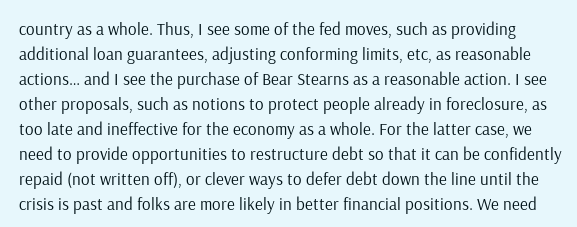country as a whole. Thus, I see some of the fed moves, such as providing additional loan guarantees, adjusting conforming limits, etc, as reasonable actions… and I see the purchase of Bear Stearns as a reasonable action. I see other proposals, such as notions to protect people already in foreclosure, as too late and ineffective for the economy as a whole. For the latter case, we need to provide opportunities to restructure debt so that it can be confidently repaid (not written off), or clever ways to defer debt down the line until the crisis is past and folks are more likely in better financial positions. We need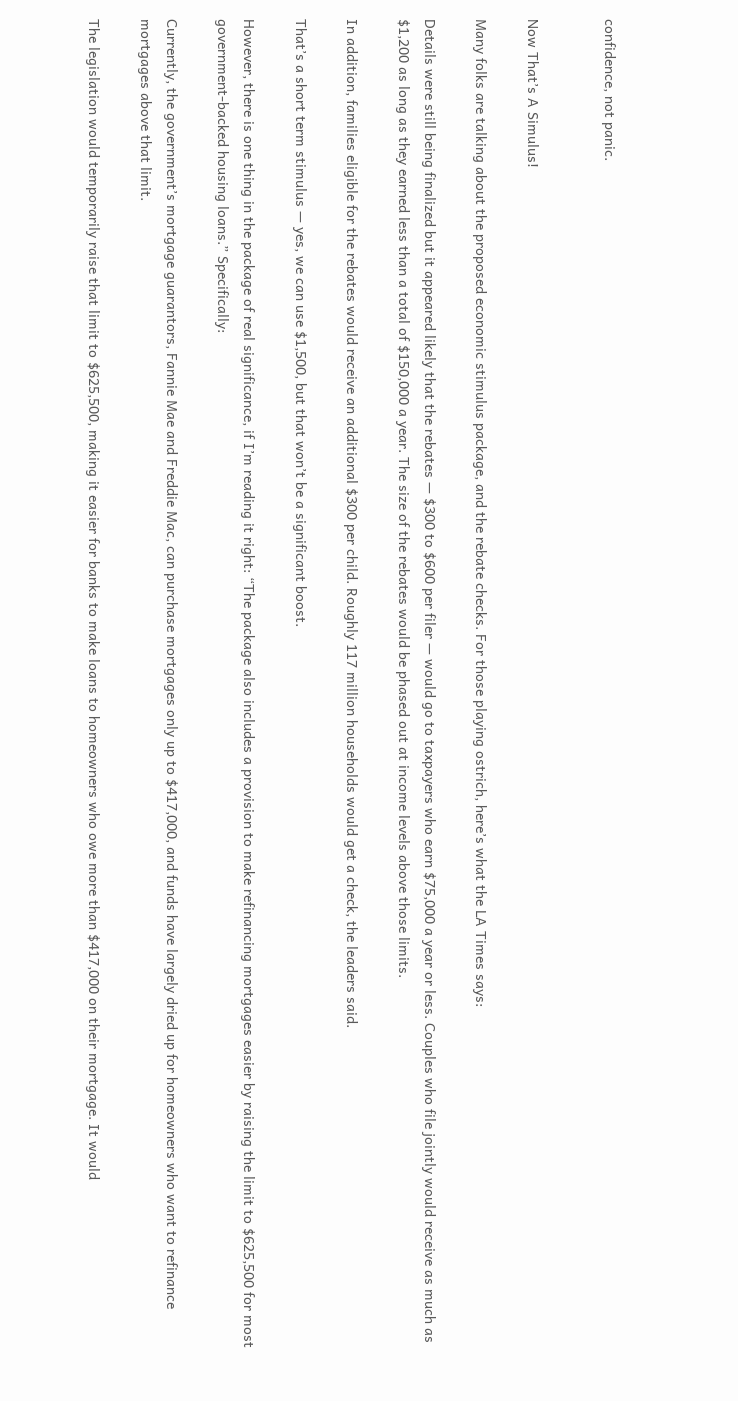confidence, not panic.


Now That’s A Simulus!

Many folks are talking about the proposed economic stimulus package, and the rebate checks. For those playing ostrich, here’s what the LA Times says:

Details were still being finalized but it appeared likely that the rebates — $300 to $600 per filer — would go to taxpayers who earn $75,000 a year or less. Couples who file jointly would receive as much as $1,200 as long as they earned less than a total of $150,000 a year. The size of the rebates would be phased out at income levels above those limits.

In addition, families eligible for the rebates would receive an additional $300 per child. Roughly 117 million households would get a check, the leaders said.

That’s a short term stimulus — yes, we can use $1,500, but that won’t be a significant boost.

However, there is one thing in the package of real significance, if I’m reading it right: “The package also includes a provision to make refinancing mortgages easier by raising the limit to $625,500 for most government-backed housing loans.” Specifically:

Currently, the government’s mortgage guarantors, Fannie Mae and Freddie Mac, can purchase mortgages only up to $417,000, and funds have largely dried up for homeowners who want to refinance mortgages above that limit.

The legislation would temporarily raise that limit to $625,500, making it easier for banks to make loans to homeowners who owe more than $417,000 on their mortgage. It would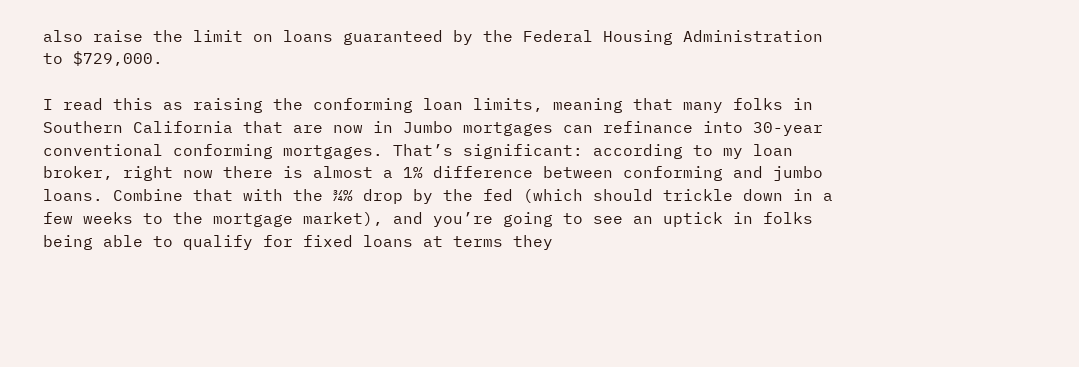also raise the limit on loans guaranteed by the Federal Housing Administration to $729,000.

I read this as raising the conforming loan limits, meaning that many folks in Southern California that are now in Jumbo mortgages can refinance into 30-year conventional conforming mortgages. That’s significant: according to my loan broker, right now there is almost a 1% difference between conforming and jumbo loans. Combine that with the ¾% drop by the fed (which should trickle down in a few weeks to the mortgage market), and you’re going to see an uptick in folks being able to qualify for fixed loans at terms they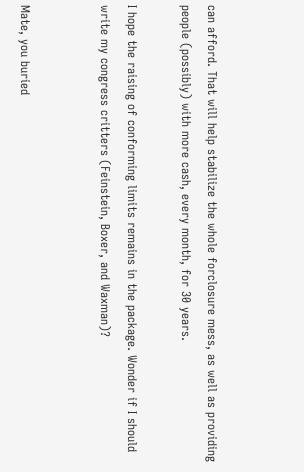can afford. That will help stabilize the whole forclosure mess, as well as providing people (possibly) with more cash, every month, for 30 years.

I hope the raising of conforming limits remains in the package. Wonder if I should write my congress critters (Feinstein, Boxer, and Waxman)?


Mate, you buried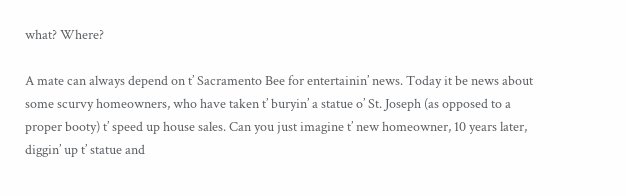what? Where?

A mate can always depend on t’ Sacramento Bee for entertainin’ news. Today it be news about some scurvy homeowners, who have taken t’ buryin’ a statue o’ St. Joseph (as opposed to a proper booty) t’ speed up house sales. Can you just imagine t’ new homeowner, 10 years later, diggin’ up t’ statue and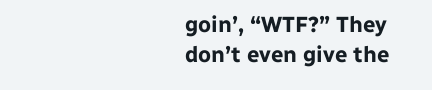goin’, “WTF?” They don’t even give the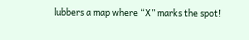lubbers a map where “X” marks the spot!